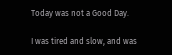Today was not a Good Day.

I was tired and slow, and was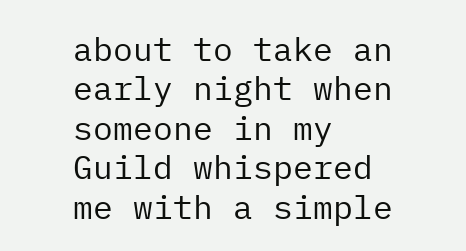about to take an early night when someone in my Guild whispered me with a simple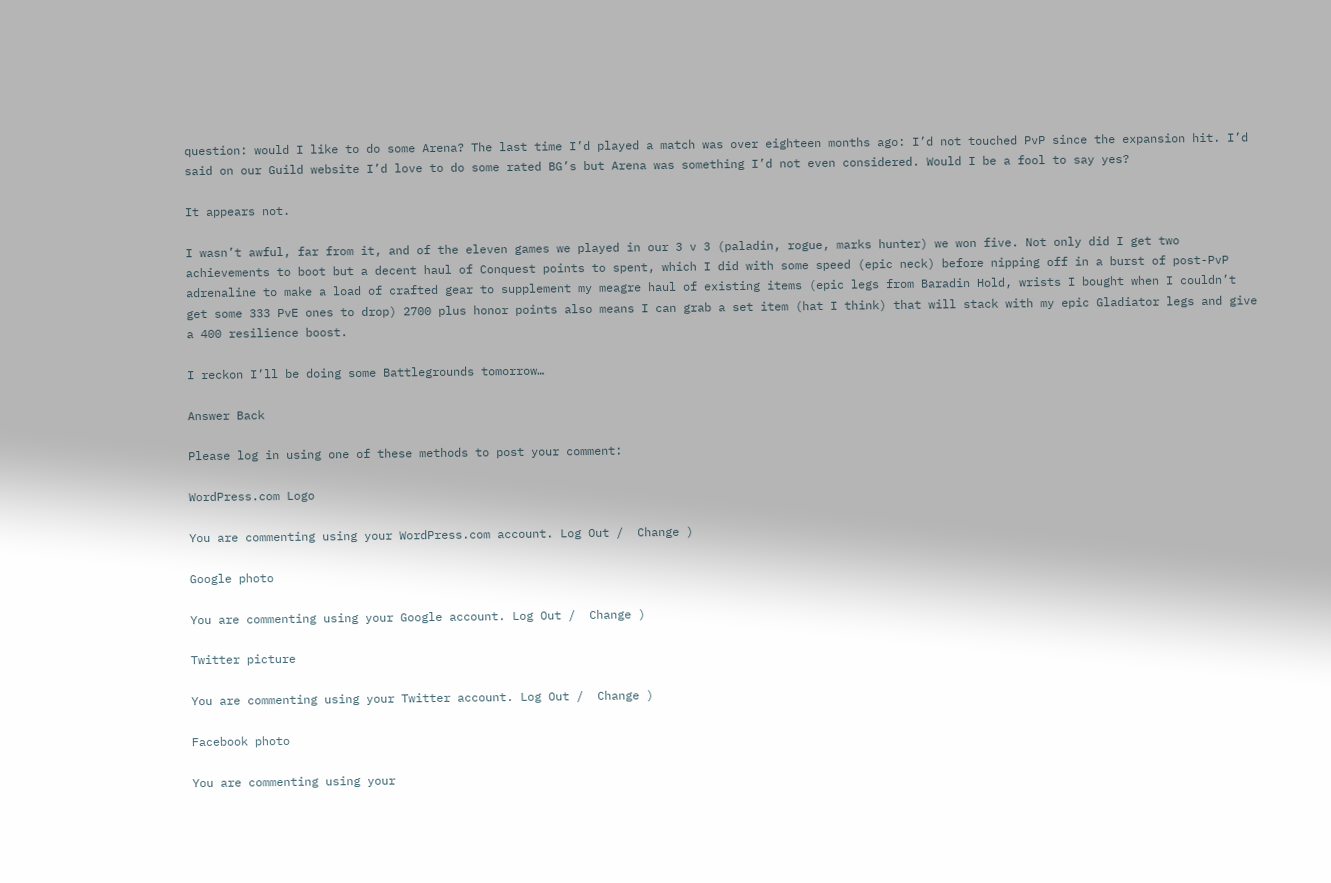question: would I like to do some Arena? The last time I’d played a match was over eighteen months ago: I’d not touched PvP since the expansion hit. I’d said on our Guild website I’d love to do some rated BG’s but Arena was something I’d not even considered. Would I be a fool to say yes?

It appears not.

I wasn’t awful, far from it, and of the eleven games we played in our 3 v 3 (paladin, rogue, marks hunter) we won five. Not only did I get two achievements to boot but a decent haul of Conquest points to spent, which I did with some speed (epic neck) before nipping off in a burst of post-PvP adrenaline to make a load of crafted gear to supplement my meagre haul of existing items (epic legs from Baradin Hold, wrists I bought when I couldn’t get some 333 PvE ones to drop) 2700 plus honor points also means I can grab a set item (hat I think) that will stack with my epic Gladiator legs and give a 400 resilience boost.

I reckon I’ll be doing some Battlegrounds tomorrow…

Answer Back

Please log in using one of these methods to post your comment:

WordPress.com Logo

You are commenting using your WordPress.com account. Log Out /  Change )

Google photo

You are commenting using your Google account. Log Out /  Change )

Twitter picture

You are commenting using your Twitter account. Log Out /  Change )

Facebook photo

You are commenting using your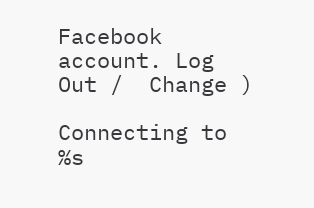Facebook account. Log Out /  Change )

Connecting to %s